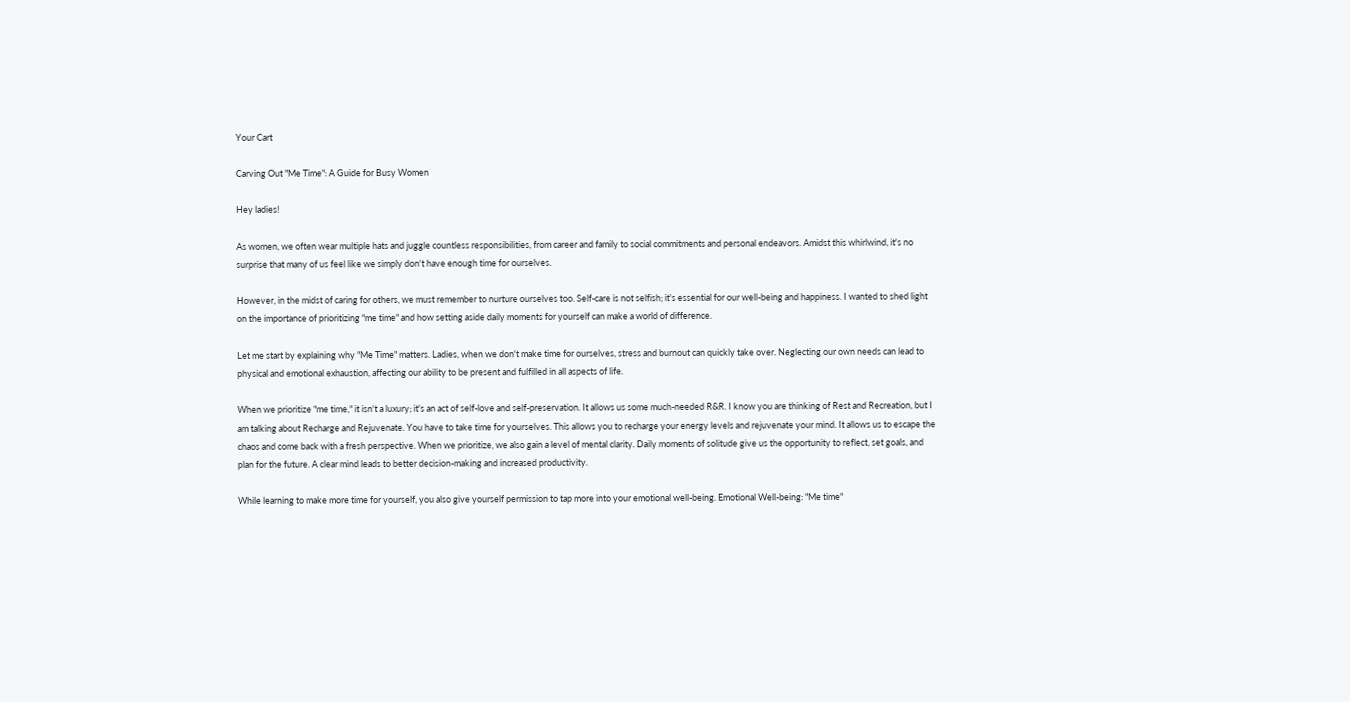Your Cart

Carving Out "Me Time": A Guide for Busy Women

Hey ladies!

As women, we often wear multiple hats and juggle countless responsibilities, from career and family to social commitments and personal endeavors. Amidst this whirlwind, it's no surprise that many of us feel like we simply don't have enough time for ourselves.

However, in the midst of caring for others, we must remember to nurture ourselves too. Self-care is not selfish; it's essential for our well-being and happiness. I wanted to shed light on the importance of prioritizing "me time" and how setting aside daily moments for yourself can make a world of difference.

Let me start by explaining why "Me Time" matters. Ladies, when we don't make time for ourselves, stress and burnout can quickly take over. Neglecting our own needs can lead to physical and emotional exhaustion, affecting our ability to be present and fulfilled in all aspects of life.

When we prioritize "me time," it isn't a luxury; it's an act of self-love and self-preservation. It allows us some much-needed R&R. I know you are thinking of Rest and Recreation, but I am talking about Recharge and Rejuvenate. You have to take time for yourselves. This allows you to recharge your energy levels and rejuvenate your mind. It allows us to escape the chaos and come back with a fresh perspective. When we prioritize, we also gain a level of mental clarity. Daily moments of solitude give us the opportunity to reflect, set goals, and plan for the future. A clear mind leads to better decision-making and increased productivity.

While learning to make more time for yourself, you also give yourself permission to tap more into your emotional well-being. Emotional Well-being: "Me time"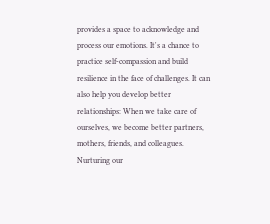provides a space to acknowledge and process our emotions. It's a chance to practice self-compassion and build resilience in the face of challenges. It can also help you develop better relationships: When we take care of ourselves, we become better partners, mothers, friends, and colleagues. Nurturing our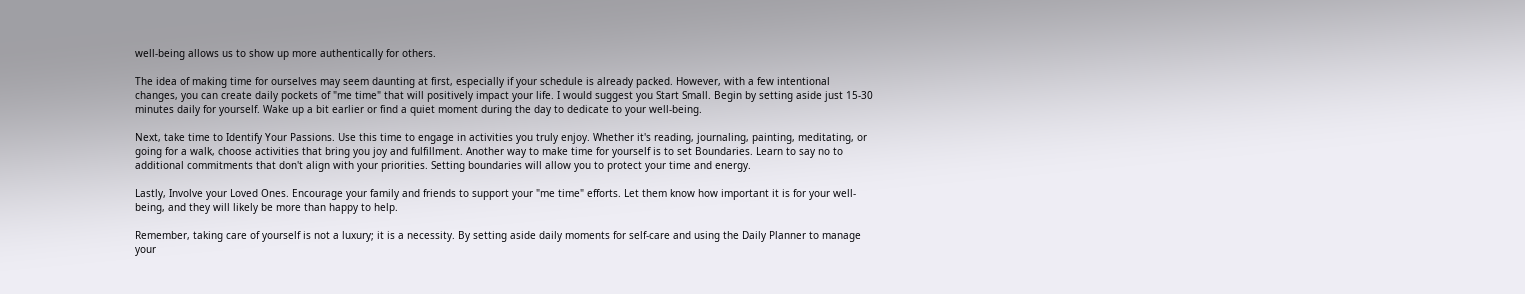well-being allows us to show up more authentically for others.

The idea of making time for ourselves may seem daunting at first, especially if your schedule is already packed. However, with a few intentional changes, you can create daily pockets of "me time" that will positively impact your life. I would suggest you Start Small. Begin by setting aside just 15-30 minutes daily for yourself. Wake up a bit earlier or find a quiet moment during the day to dedicate to your well-being.

Next, take time to Identify Your Passions. Use this time to engage in activities you truly enjoy. Whether it's reading, journaling, painting, meditating, or going for a walk, choose activities that bring you joy and fulfillment. Another way to make time for yourself is to set Boundaries. Learn to say no to additional commitments that don't align with your priorities. Setting boundaries will allow you to protect your time and energy.

Lastly, Involve your Loved Ones. Encourage your family and friends to support your "me time" efforts. Let them know how important it is for your well-being, and they will likely be more than happy to help.

Remember, taking care of yourself is not a luxury; it is a necessity. By setting aside daily moments for self-care and using the Daily Planner to manage your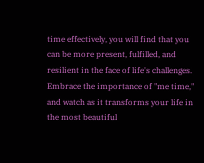time effectively, you will find that you can be more present, fulfilled, and resilient in the face of life's challenges. Embrace the importance of "me time," and watch as it transforms your life in the most beautiful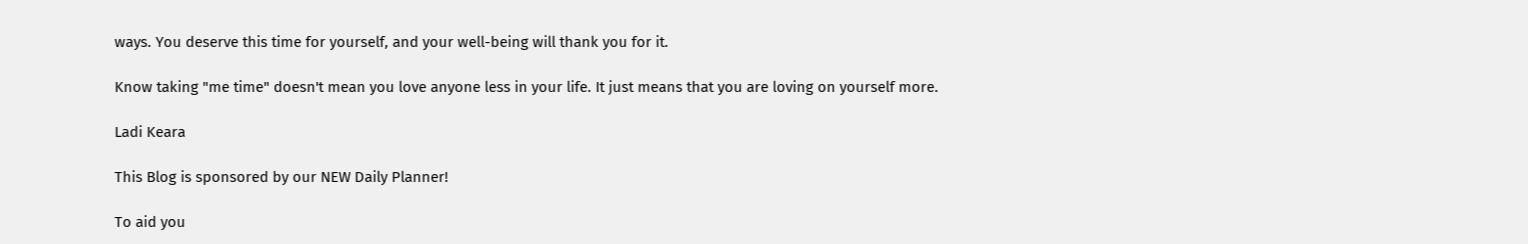ways. You deserve this time for yourself, and your well-being will thank you for it.

Know taking "me time" doesn't mean you love anyone less in your life. It just means that you are loving on yourself more.

Ladi Keara

This Blog is sponsored by our NEW Daily Planner!

To aid you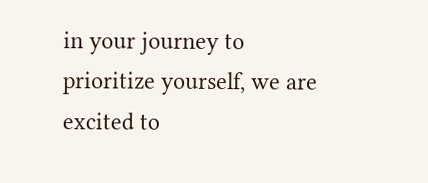in your journey to prioritize yourself, we are excited to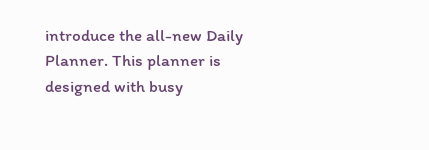introduce the all-new Daily Planner. This planner is designed with busy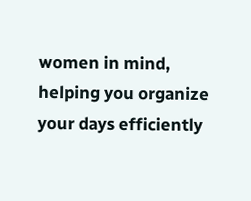women in mind, helping you organize your days efficiently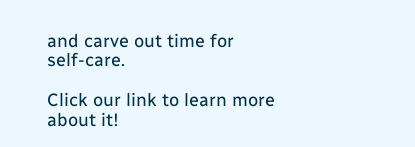and carve out time for self-care.

Click our link to learn more about it!